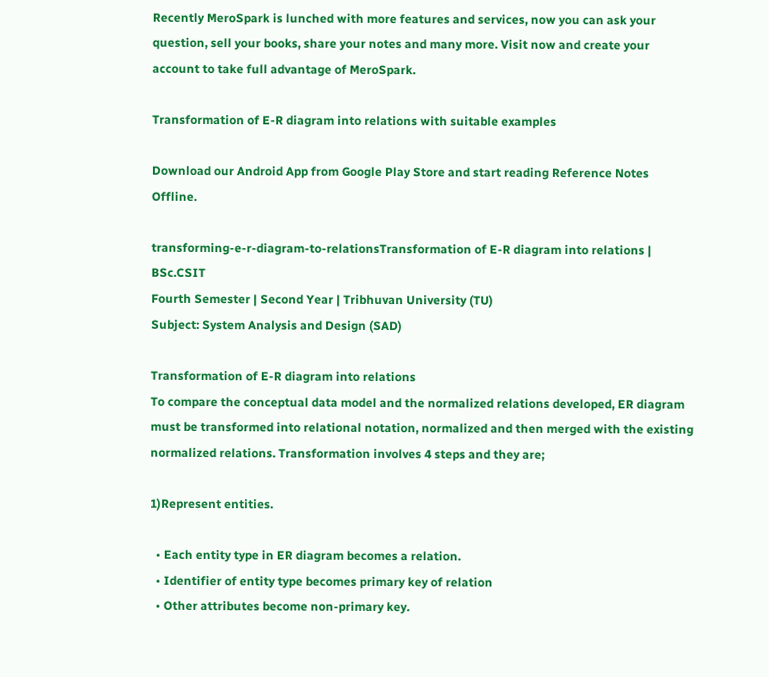Recently MeroSpark is lunched with more features and services, now you can ask your question, sell your books, share your notes and many more. Visit now and create your account to take full advantage of MeroSpark.

Transformation of E-R diagram into relations with suitable examples

Download our Android App from Google Play Store and start reading Reference Notes Offline.

transforming-e-r-diagram-to-relationsTransformation of E-R diagram into relations | BSc.CSIT
Fourth Semester | Second Year | Tribhuvan University (TU)
Subject: System Analysis and Design (SAD)

Transformation of E-R diagram into relations
To compare the conceptual data model and the normalized relations developed, ER diagram must be transformed into relational notation, normalized and then merged with the existing normalized relations. Transformation involves 4 steps and they are;

1)Represent entities.

  • Each entity type in ER diagram becomes a relation.
  • Identifier of entity type becomes primary key of relation
  • Other attributes become non-primary key.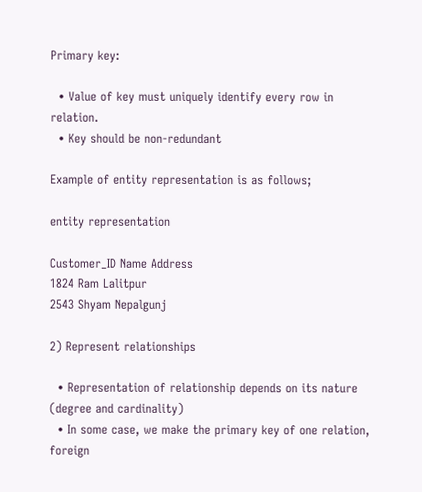Primary key:

  • Value of key must uniquely identify every row in relation.
  • Key should be non-redundant

Example of entity representation is as follows;

entity representation

Customer_ID Name Address
1824 Ram Lalitpur
2543 Shyam Nepalgunj

2) Represent relationships

  • Representation of relationship depends on its nature (degree and cardinality)
  • In some case, we make the primary key of one relation, foreign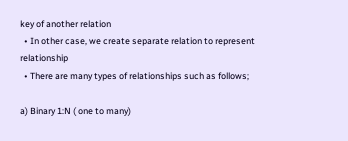key of another relation
  • In other case, we create separate relation to represent relationship
  • There are many types of relationships such as follows;

a) Binary 1:N ( one to many)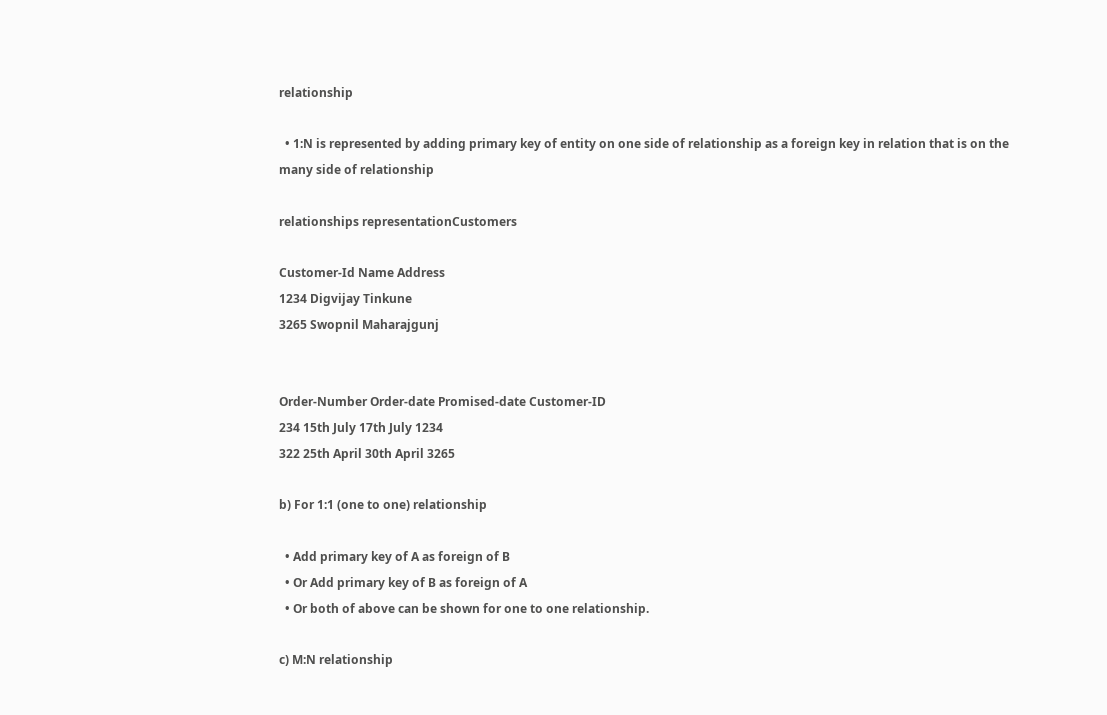relationship

  • 1:N is represented by adding primary key of entity on one side of relationship as a foreign key in relation that is on the many side of relationship

relationships representationCustomers

Customer-Id Name Address
1234 Digvijay Tinkune
3265 Swopnil Maharajgunj


Order-Number Order-date Promised-date Customer-ID
234 15th July 17th July 1234
322 25th April 30th April 3265

b) For 1:1 (one to one) relationship

  • Add primary key of A as foreign of B
  • Or Add primary key of B as foreign of A
  • Or both of above can be shown for one to one relationship.

c) M:N relationship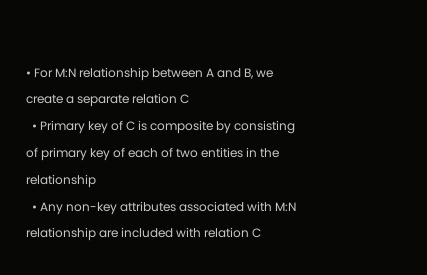• For M:N relationship between A and B, we create a separate relation C
  • Primary key of C is composite by consisting of primary key of each of two entities in the relationship
  • Any non-key attributes associated with M:N relationship are included with relation C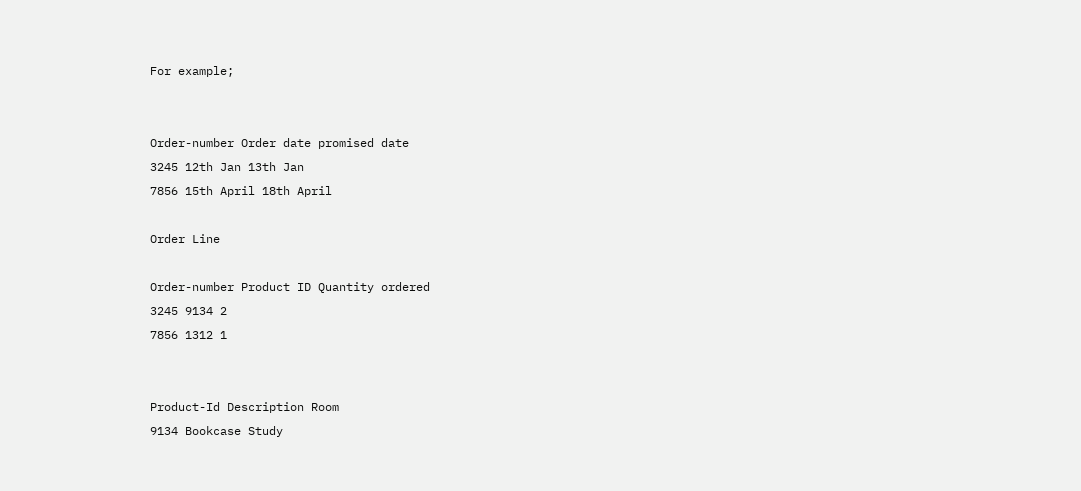For example;


Order-number Order date promised date
3245 12th Jan 13th Jan
7856 15th April 18th April

Order Line

Order-number Product ID Quantity ordered
3245 9134 2
7856 1312 1


Product-Id Description Room
9134 Bookcase Study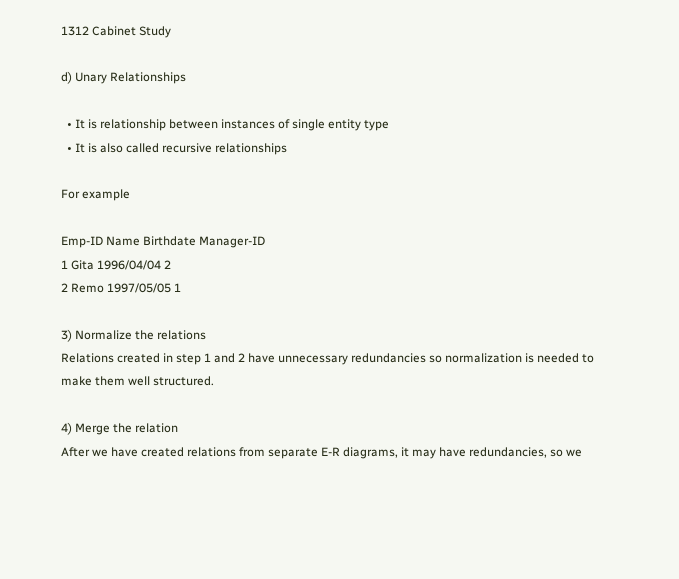1312 Cabinet Study

d) Unary Relationships

  • It is relationship between instances of single entity type
  • It is also called recursive relationships

For example

Emp-ID Name Birthdate Manager-ID
1 Gita 1996/04/04 2
2 Remo 1997/05/05 1

3) Normalize the relations
Relations created in step 1 and 2 have unnecessary redundancies so normalization is needed to make them well structured.

4) Merge the relation
After we have created relations from separate E-R diagrams, it may have redundancies, so we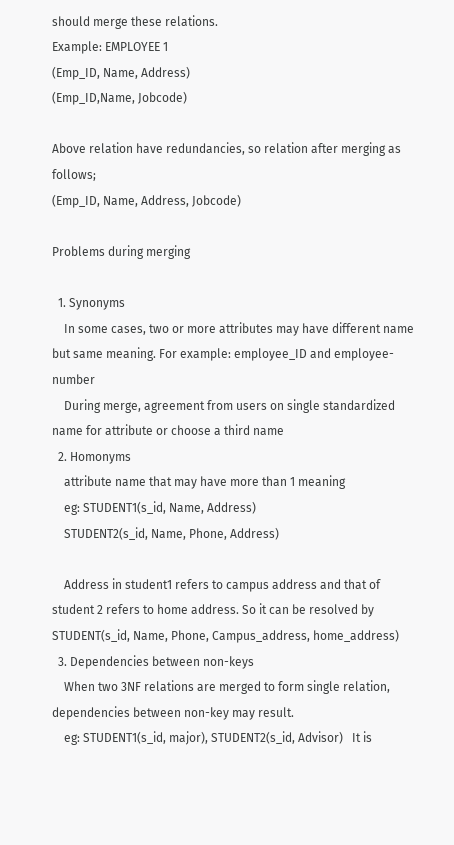should merge these relations.
Example: EMPLOYEE 1
(Emp_ID, Name, Address)
(Emp_ID,Name, Jobcode)

Above relation have redundancies, so relation after merging as follows;
(Emp_ID, Name, Address, Jobcode)

Problems during merging

  1. Synonyms
    In some cases, two or more attributes may have different name but same meaning. For example: employee_ID and employee-number
    During merge, agreement from users on single standardized name for attribute or choose a third name
  2. Homonyms
    attribute name that may have more than 1 meaning
    eg: STUDENT1(s_id, Name, Address)
    STUDENT2(s_id, Name, Phone, Address)

    Address in student1 refers to campus address and that of student 2 refers to home address. So it can be resolved by STUDENT(s_id, Name, Phone, Campus_address, home_address)
  3. Dependencies between non-keys
    When two 3NF relations are merged to form single relation, dependencies between non-key may result.
    eg: STUDENT1(s_id, major), STUDENT2(s_id, Advisor)   It is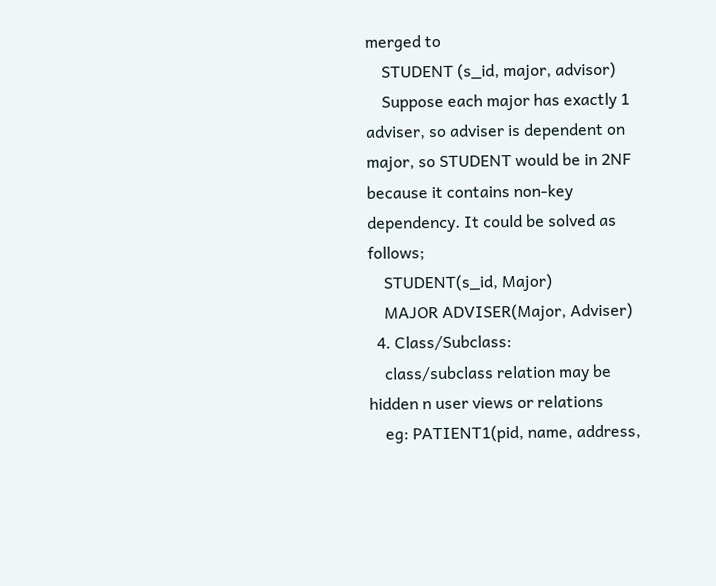merged to
    STUDENT (s_id, major, advisor)
    Suppose each major has exactly 1 adviser, so adviser is dependent on major, so STUDENT would be in 2NF because it contains non-key dependency. It could be solved as follows;
    STUDENT(s_id, Major)
    MAJOR ADVISER(Major, Adviser)
  4. Class/Subclass:
    class/subclass relation may be hidden n user views or relations
    eg: PATIENT1(pid, name, address,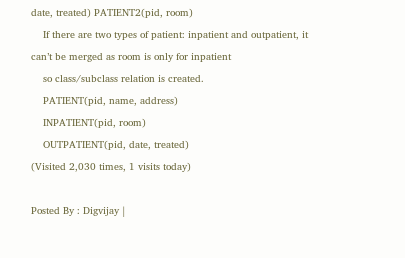date, treated) PATIENT2(pid, room)
    If there are two types of patient: inpatient and outpatient, it can’t be merged as room is only for inpatient
    so class/subclass relation is created.
    PATIENT(pid, name, address)
    INPATIENT(pid, room)
    OUTPATIENT(pid, date, treated)
(Visited 2,030 times, 1 visits today)

Posted By : Digvijay |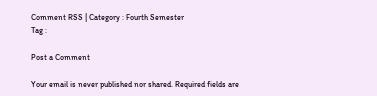Comment RSS | Category : Fourth Semester
Tag :

Post a Comment

Your email is never published nor shared. Required fields are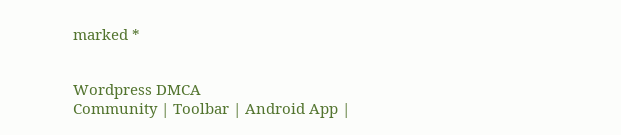marked *


Wordpress DMCA
Community | Toolbar | Android App |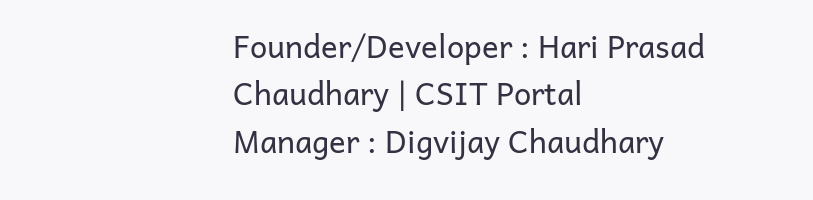Founder/Developer : Hari Prasad Chaudhary | CSIT Portal Manager : Digvijay Chaudhary